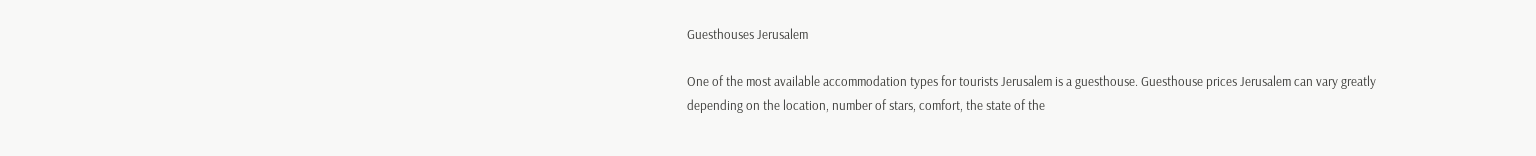Guesthouses Jerusalem

One of the most available accommodation types for tourists Jerusalem is a guesthouse. Guesthouse prices Jerusalem can vary greatly depending on the location, number of stars, comfort, the state of the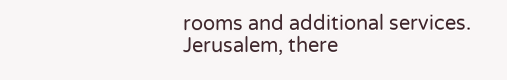rooms and additional services. Jerusalem, there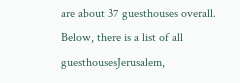are about 37 guesthouses overall. Below, there is a list of all guesthousesJerusalem,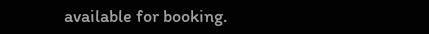available for booking.